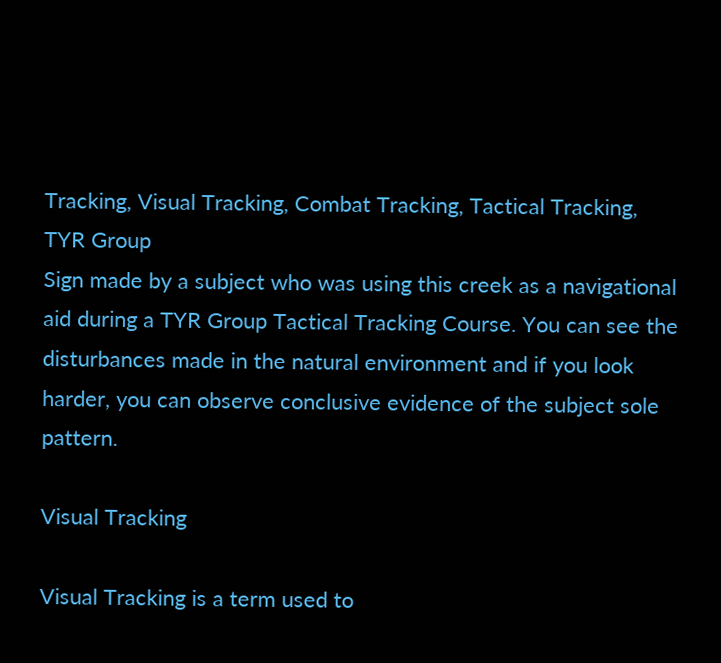Tracking, Visual Tracking, Combat Tracking, Tactical Tracking, TYR Group
Sign made by a subject who was using this creek as a navigational aid during a TYR Group Tactical Tracking Course. You can see the disturbances made in the natural environment and if you look harder, you can observe conclusive evidence of the subject sole pattern.

Visual Tracking

Visual Tracking is a term used to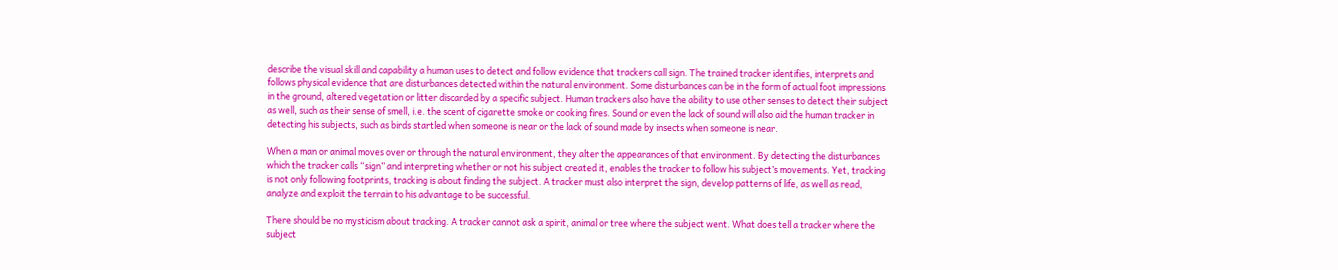describe the visual skill and capability a human uses to detect and follow evidence that trackers call sign. The trained tracker identifies, interprets and follows physical evidence that are disturbances detected within the natural environment. Some disturbances can be in the form of actual foot impressions in the ground, altered vegetation or litter discarded by a specific subject. Human trackers also have the ability to use other senses to detect their subject as well, such as their sense of smell, i.e. the scent of cigarette smoke or cooking fires. Sound or even the lack of sound will also aid the human tracker in detecting his subjects, such as birds startled when someone is near or the lack of sound made by insects when someone is near.

When a man or animal moves over or through the natural environment, they alter the appearances of that environment. By detecting the disturbances which the tracker calls “sign” and interpreting whether or not his subject created it, enables the tracker to follow his subject’s movements. Yet, tracking is not only following footprints, tracking is about finding the subject. A tracker must also interpret the sign, develop patterns of life, as well as read, analyze and exploit the terrain to his advantage to be successful.

There should be no mysticism about tracking. A tracker cannot ask a spirit, animal or tree where the subject went. What does tell a tracker where the subject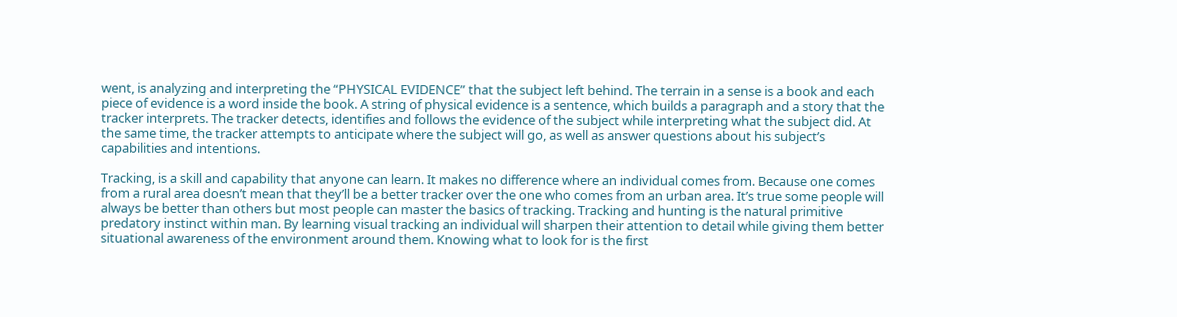went, is analyzing and interpreting the “PHYSICAL EVIDENCE” that the subject left behind. The terrain in a sense is a book and each piece of evidence is a word inside the book. A string of physical evidence is a sentence, which builds a paragraph and a story that the tracker interprets. The tracker detects, identifies and follows the evidence of the subject while interpreting what the subject did. At the same time, the tracker attempts to anticipate where the subject will go, as well as answer questions about his subject’s capabilities and intentions.

Tracking, is a skill and capability that anyone can learn. It makes no difference where an individual comes from. Because one comes from a rural area doesn’t mean that they’ll be a better tracker over the one who comes from an urban area. It’s true some people will always be better than others but most people can master the basics of tracking. Tracking and hunting is the natural primitive predatory instinct within man. By learning visual tracking an individual will sharpen their attention to detail while giving them better situational awareness of the environment around them. Knowing what to look for is the first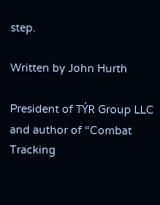step.

Written by John Hurth

President of TÝR Group LLC and author of “Combat Tracking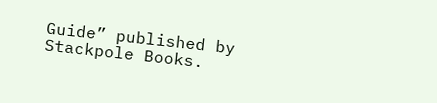Guide” published by Stackpole Books.